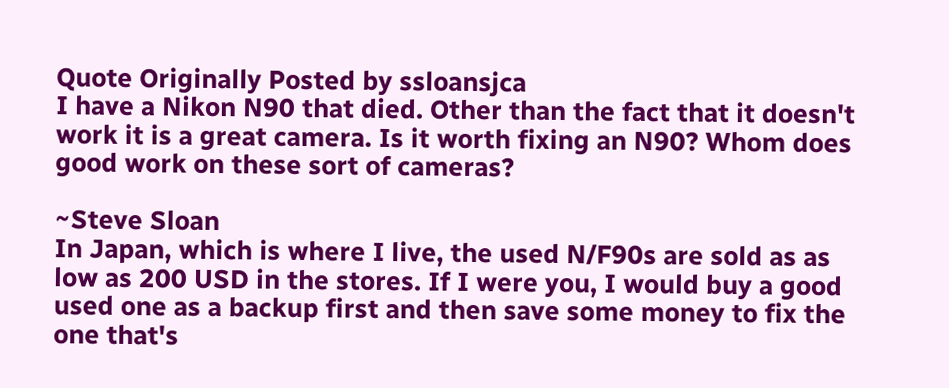Quote Originally Posted by ssloansjca
I have a Nikon N90 that died. Other than the fact that it doesn't work it is a great camera. Is it worth fixing an N90? Whom does good work on these sort of cameras?

~Steve Sloan
In Japan, which is where I live, the used N/F90s are sold as as low as 200 USD in the stores. If I were you, I would buy a good used one as a backup first and then save some money to fix the one that's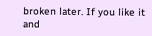broken later. If you like it and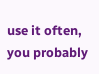use it often, you probably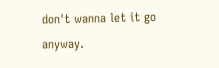don't wanna let it go anyway.